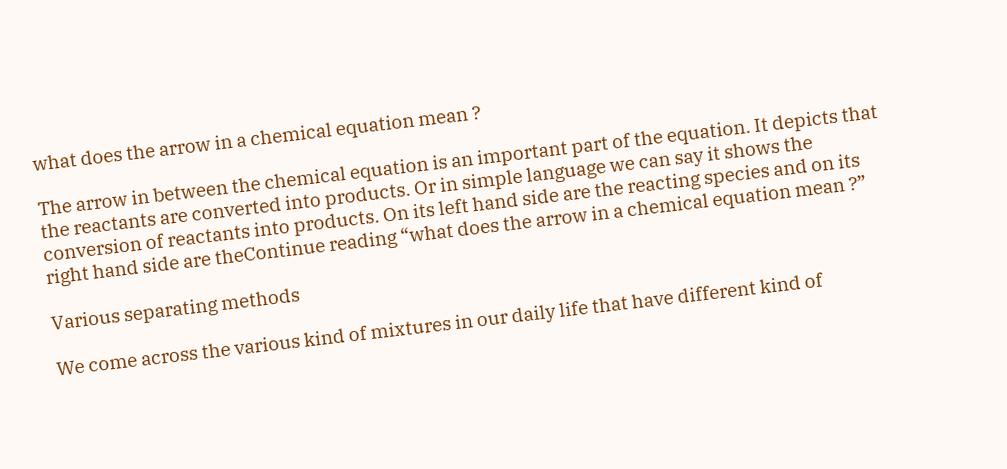what does the arrow in a chemical equation mean ?

The arrow in between the chemical equation is an important part of the equation. It depicts that the reactants are converted into products. Or in simple language we can say it shows the conversion of reactants into products. On its left hand side are the reacting species and on its right hand side are theContinue reading “what does the arrow in a chemical equation mean ?”

Various separating methods

We come across the various kind of mixtures in our daily life that have different kind of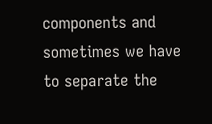components and sometimes we have to separate the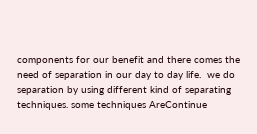components for our benefit and there comes the need of separation in our day to day life.  we do separation by using different kind of separating techniques. some techniques AreContinue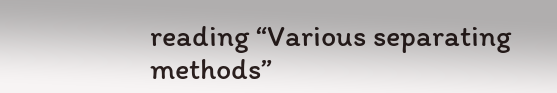reading “Various separating methods”